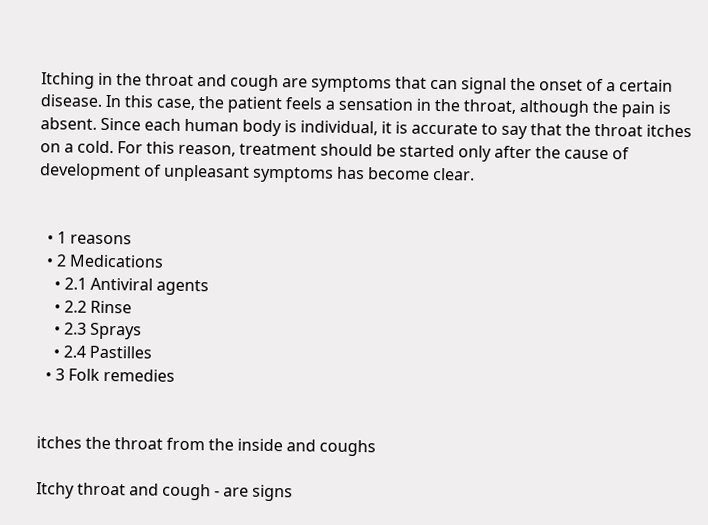Itching in the throat and cough are symptoms that can signal the onset of a certain disease. In this case, the patient feels a sensation in the throat, although the pain is absent. Since each human body is individual, it is accurate to say that the throat itches on a cold. For this reason, treatment should be started only after the cause of development of unpleasant symptoms has become clear.


  • 1 reasons
  • 2 Medications
    • 2.1 Antiviral agents
    • 2.2 Rinse
    • 2.3 Sprays
    • 2.4 Pastilles
  • 3 Folk remedies


itches the throat from the inside and coughs

Itchy throat and cough - are signs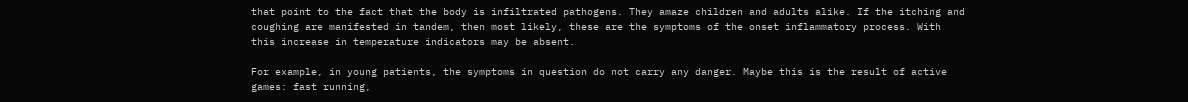that point to the fact that the body is infiltrated pathogens. They amaze children and adults alike. If the itching and coughing are manifested in tandem, then most likely, these are the symptoms of the onset inflammatory process. With this increase in temperature indicators may be absent.

For example, in young patients, the symptoms in question do not carry any danger. Maybe this is the result of active games: fast running,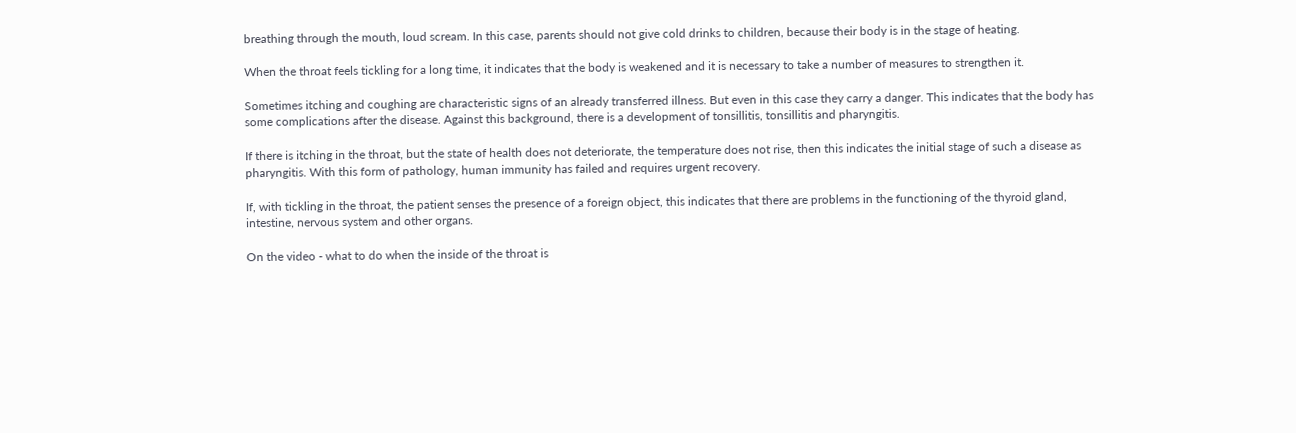breathing through the mouth, loud scream. In this case, parents should not give cold drinks to children, because their body is in the stage of heating.

When the throat feels tickling for a long time, it indicates that the body is weakened and it is necessary to take a number of measures to strengthen it.

Sometimes itching and coughing are characteristic signs of an already transferred illness. But even in this case they carry a danger. This indicates that the body has some complications after the disease. Against this background, there is a development of tonsillitis, tonsillitis and pharyngitis.

If there is itching in the throat, but the state of health does not deteriorate, the temperature does not rise, then this indicates the initial stage of such a disease as pharyngitis. With this form of pathology, human immunity has failed and requires urgent recovery.

If, with tickling in the throat, the patient senses the presence of a foreign object, this indicates that there are problems in the functioning of the thyroid gland, intestine, nervous system and other organs.

On the video - what to do when the inside of the throat is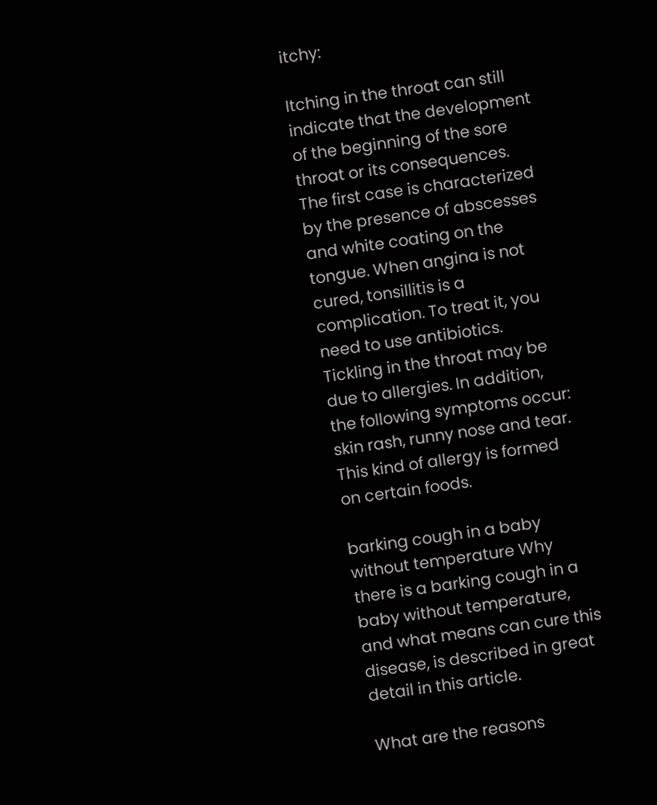itchy:

Itching in the throat can still indicate that the development of the beginning of the sore throat or its consequences. The first case is characterized by the presence of abscesses and white coating on the tongue. When angina is not cured, tonsillitis is a complication. To treat it, you need to use antibiotics. Tickling in the throat may be due to allergies. In addition, the following symptoms occur: skin rash, runny nose and tear. This kind of allergy is formed on certain foods.

barking cough in a baby without temperature Why there is a barking cough in a baby without temperature, and what means can cure this disease, is described in great detail in this article.

What are the reasons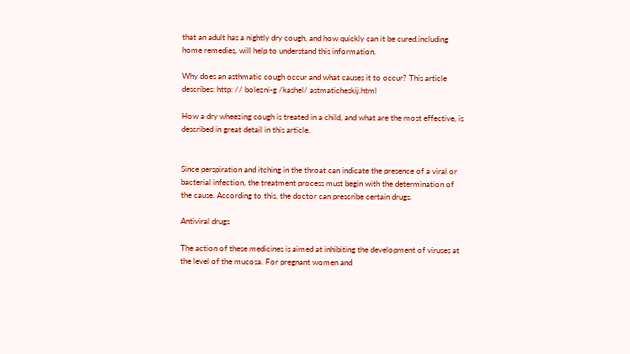that an adult has a nightly dry cough, and how quickly can it be cured.including home remedies, will help to understand this information.

Why does an asthmatic cough occur and what causes it to occur? This article describes: http: // bolezni-g /kashel/ astmaticheskij.html

How a dry wheezing cough is treated in a child, and what are the most effective, is described in great detail in this article.


Since perspiration and itching in the throat can indicate the presence of a viral or bacterial infection, the treatment process must begin with the determination of the cause. According to this, the doctor can prescribe certain drugs.

Antiviral drugs

The action of these medicines is aimed at inhibiting the development of viruses at the level of the mucosa. For pregnant women and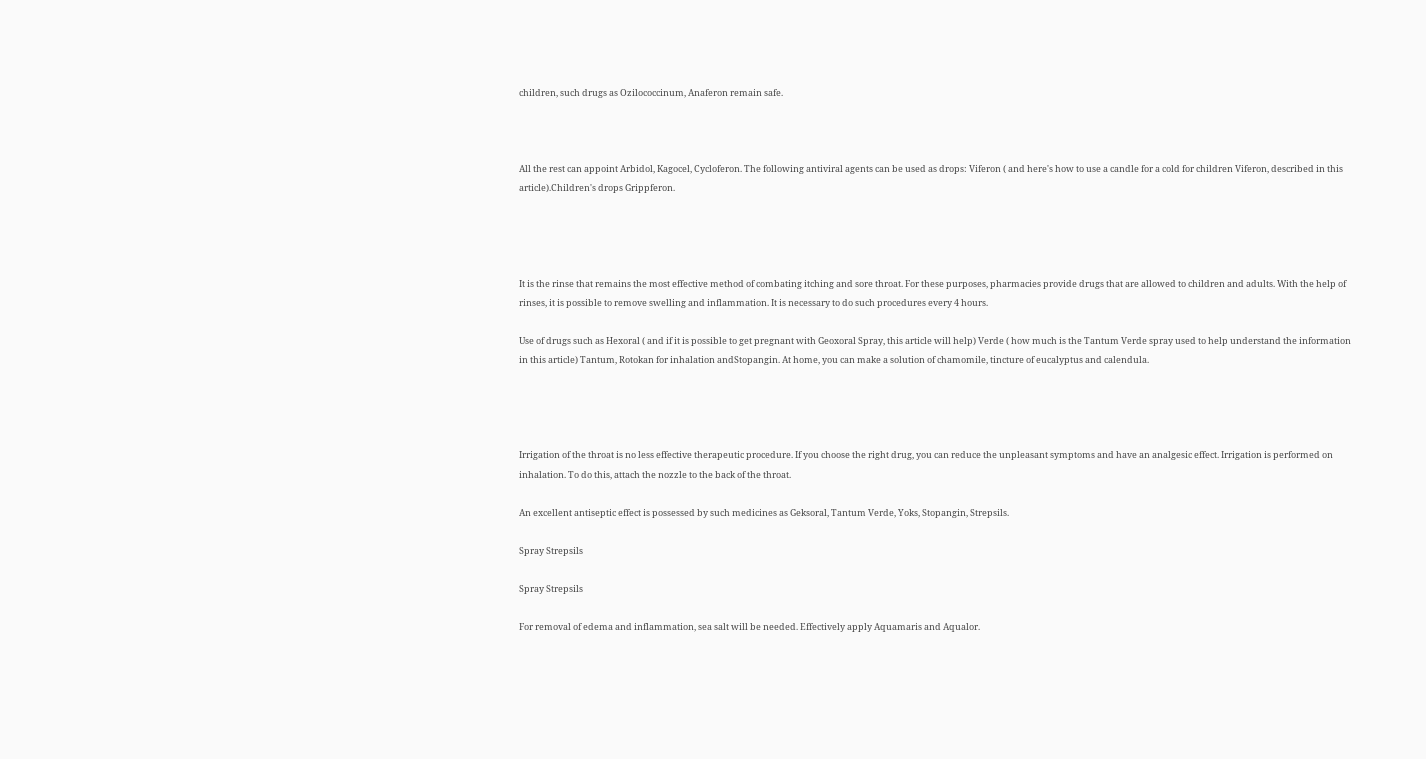children, such drugs as Ozilococcinum, Anaferon remain safe.



All the rest can appoint Arbidol, Kagocel, Cycloferon. The following antiviral agents can be used as drops: Viferon ( and here's how to use a candle for a cold for children Viferon, described in this article).Children's drops Grippferon.




It is the rinse that remains the most effective method of combating itching and sore throat. For these purposes, pharmacies provide drugs that are allowed to children and adults. With the help of rinses, it is possible to remove swelling and inflammation. It is necessary to do such procedures every 4 hours.

Use of drugs such as Hexoral ( and if it is possible to get pregnant with Geoxoral Spray, this article will help) Verde ( how much is the Tantum Verde spray used to help understand the information in this article) Tantum, Rotokan for inhalation andStopangin. At home, you can make a solution of chamomile, tincture of eucalyptus and calendula.




Irrigation of the throat is no less effective therapeutic procedure. If you choose the right drug, you can reduce the unpleasant symptoms and have an analgesic effect. Irrigation is performed on inhalation. To do this, attach the nozzle to the back of the throat.

An excellent antiseptic effect is possessed by such medicines as Geksoral, Tantum Verde, Yoks, Stopangin, Strepsils.

Spray Strepsils

Spray Strepsils

For removal of edema and inflammation, sea salt will be needed. Effectively apply Aquamaris and Aqualor.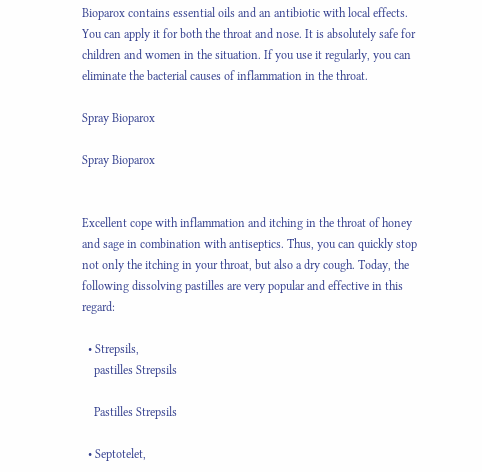Bioparox contains essential oils and an antibiotic with local effects. You can apply it for both the throat and nose. It is absolutely safe for children and women in the situation. If you use it regularly, you can eliminate the bacterial causes of inflammation in the throat.

Spray Bioparox

Spray Bioparox


Excellent cope with inflammation and itching in the throat of honey and sage in combination with antiseptics. Thus, you can quickly stop not only the itching in your throat, but also a dry cough. Today, the following dissolving pastilles are very popular and effective in this regard:

  • Strepsils,
    pastilles Strepsils

    Pastilles Strepsils

  • Septotelet,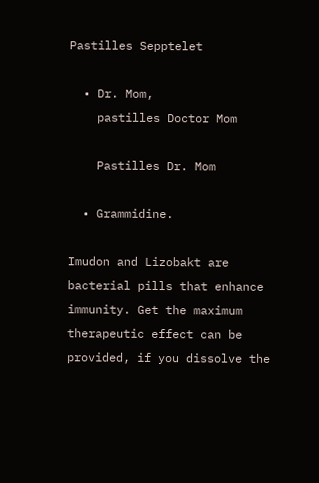Pastilles Sepptelet

  • Dr. Mom,
    pastilles Doctor Mom

    Pastilles Dr. Mom

  • Grammidine.

Imudon and Lizobakt are bacterial pills that enhance immunity. Get the maximum therapeutic effect can be provided, if you dissolve the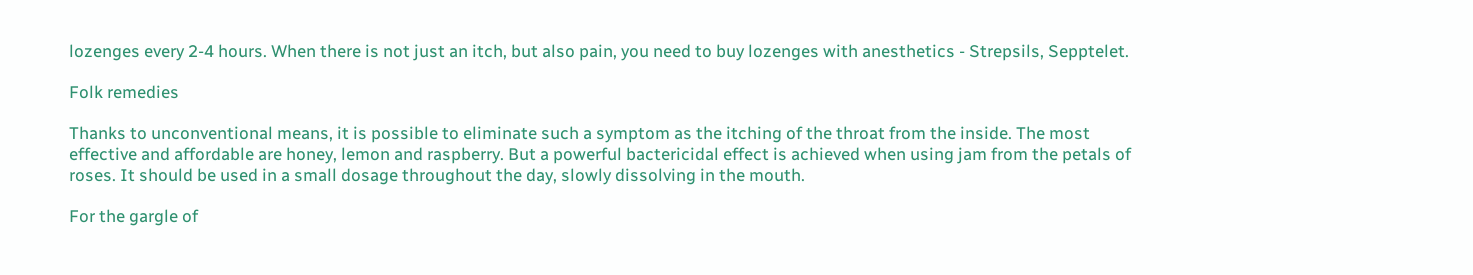lozenges every 2-4 hours. When there is not just an itch, but also pain, you need to buy lozenges with anesthetics - Strepsils, Sepptelet.

Folk remedies

Thanks to unconventional means, it is possible to eliminate such a symptom as the itching of the throat from the inside. The most effective and affordable are honey, lemon and raspberry. But a powerful bactericidal effect is achieved when using jam from the petals of roses. It should be used in a small dosage throughout the day, slowly dissolving in the mouth.

For the gargle of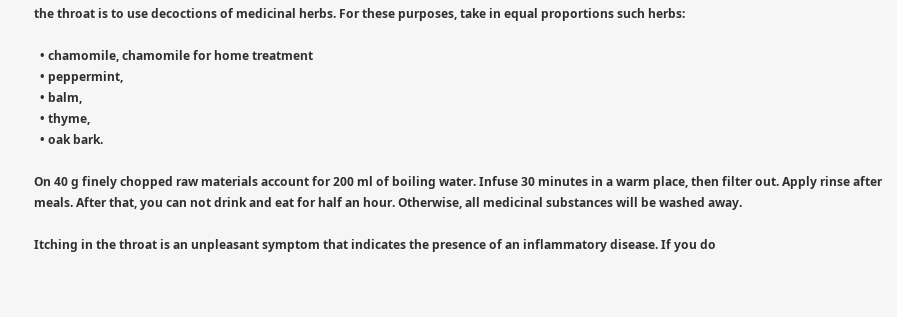the throat is to use decoctions of medicinal herbs. For these purposes, take in equal proportions such herbs:

  • chamomile, chamomile for home treatment
  • peppermint,
  • balm,
  • thyme,
  • oak bark.

On 40 g finely chopped raw materials account for 200 ml of boiling water. Infuse 30 minutes in a warm place, then filter out. Apply rinse after meals. After that, you can not drink and eat for half an hour. Otherwise, all medicinal substances will be washed away.

Itching in the throat is an unpleasant symptom that indicates the presence of an inflammatory disease. If you do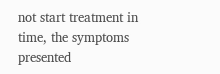not start treatment in time, the symptoms presented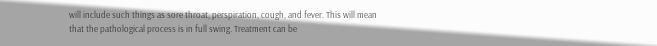will include such things as sore throat, perspiration, cough, and fever. This will mean that the pathological process is in full swing. Treatment can be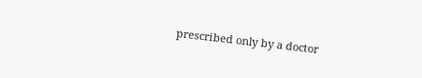prescribed only by a doctor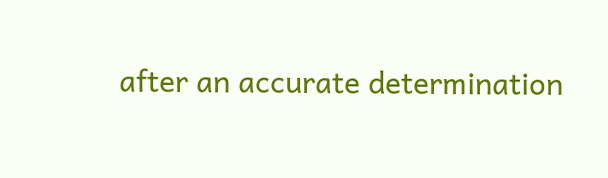after an accurate determination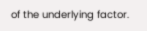of the underlying factor.